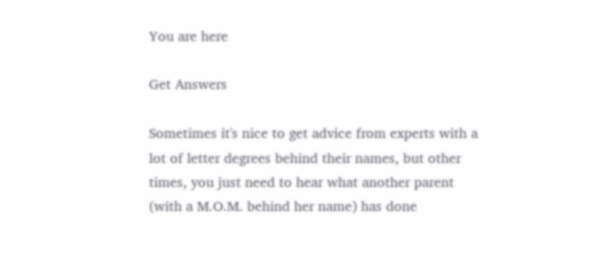You are here

Get Answers

Sometimes it's nice to get advice from experts with a lot of letter degrees behind their names, but other times, you just need to hear what another parent (with a M.O.M. behind her name) has done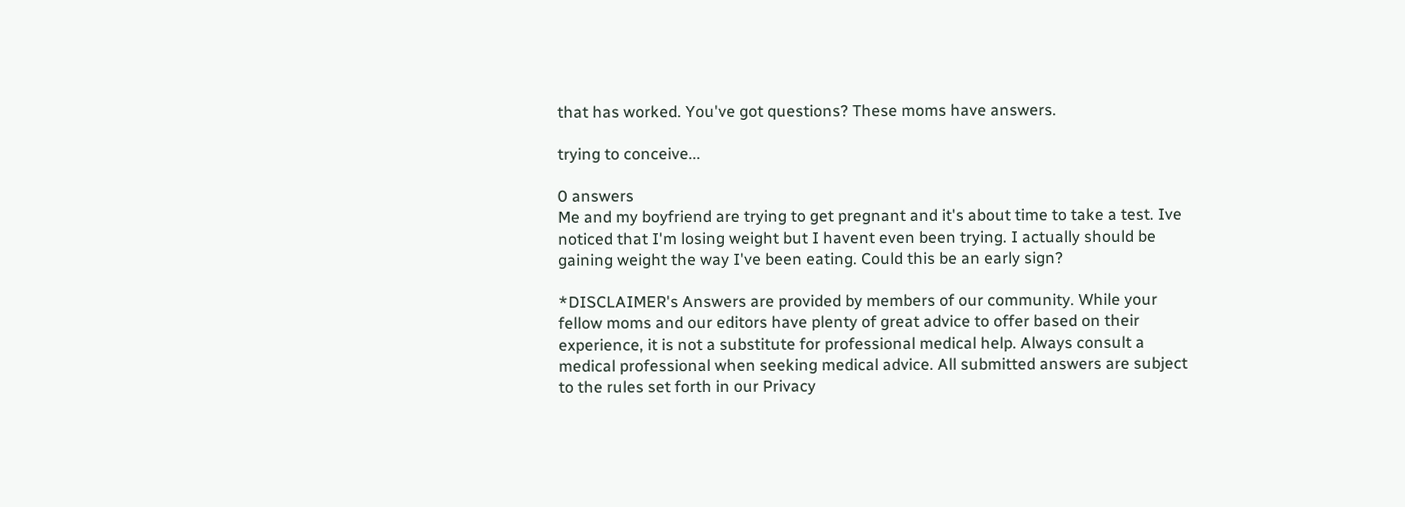that has worked. You've got questions? These moms have answers.

trying to conceive...

0 answers
Me and my boyfriend are trying to get pregnant and it's about time to take a test. Ive noticed that I'm losing weight but I havent even been trying. I actually should be gaining weight the way I've been eating. Could this be an early sign?

*DISCLAIMER's Answers are provided by members of our community. While your fellow moms and our editors have plenty of great advice to offer based on their experience, it is not a substitute for professional medical help. Always consult a medical professional when seeking medical advice. All submitted answers are subject to the rules set forth in our Privacy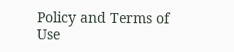Policy and Terms of Use